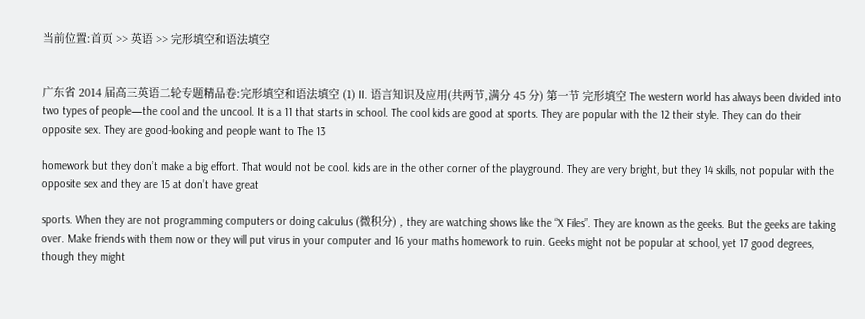当前位置:首页 >> 英语 >> 完形填空和语法填空


广东省 2014 届高三英语二轮专题精品卷:完形填空和语法填空 (1) II. 语言知识及应用(共两节,满分 45 分) 第一节 完形填空 The western world has always been divided into two types of people—the cool and the uncool. It is a 11 that starts in school. The cool kids are good at sports. They are popular with the 12 their style. They can do their opposite sex. They are good-looking and people want to The 13

homework but they don’t make a big effort. That would not be cool. kids are in the other corner of the playground. They are very bright, but they 14 skills, not popular with the opposite sex and they are 15 at don’t have great

sports. When they are not programming computers or doing calculus (微积分) , they are watching shows like the “X Files”. They are known as the geeks. But the geeks are taking over. Make friends with them now or they will put virus in your computer and 16 your maths homework to ruin. Geeks might not be popular at school, yet 17 good degrees, though they might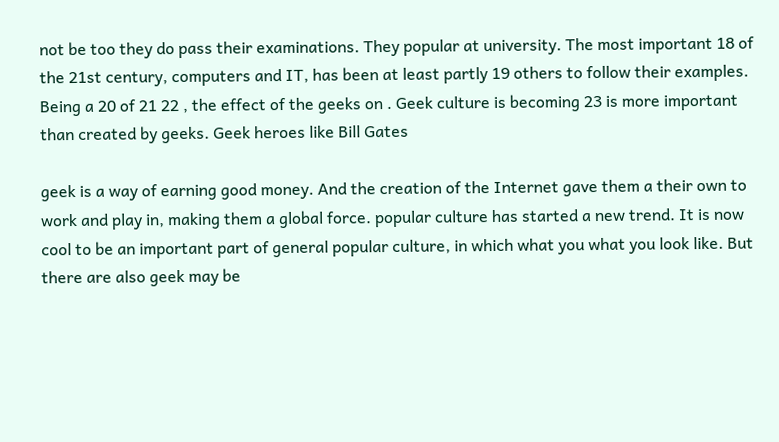not be too they do pass their examinations. They popular at university. The most important 18 of the 21st century, computers and IT, has been at least partly 19 others to follow their examples. Being a 20 of 21 22 , the effect of the geeks on . Geek culture is becoming 23 is more important than created by geeks. Geek heroes like Bill Gates

geek is a way of earning good money. And the creation of the Internet gave them a their own to work and play in, making them a global force. popular culture has started a new trend. It is now cool to be an important part of general popular culture, in which what you what you look like. But there are also geek may be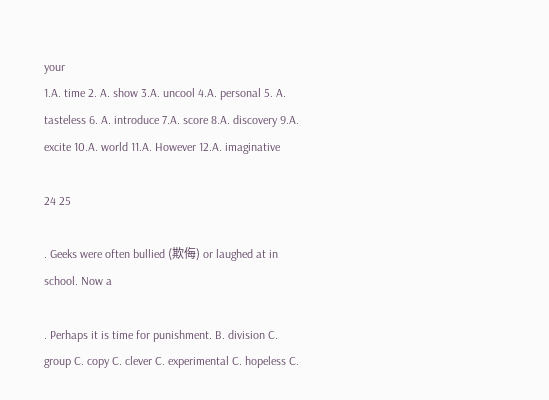your
1.A. time 2. A. show 3.A. uncool 4.A. personal 5. A. tasteless 6. A. introduce 7.A. score 8.A. discovery 9.A. excite 10.A. world 11.A. However 12.A. imaginative

24 25

. Geeks were often bullied (欺侮) or laughed at in school. Now a

. Perhaps it is time for punishment. B. division C. group C. copy C. clever C. experimental C. hopeless C.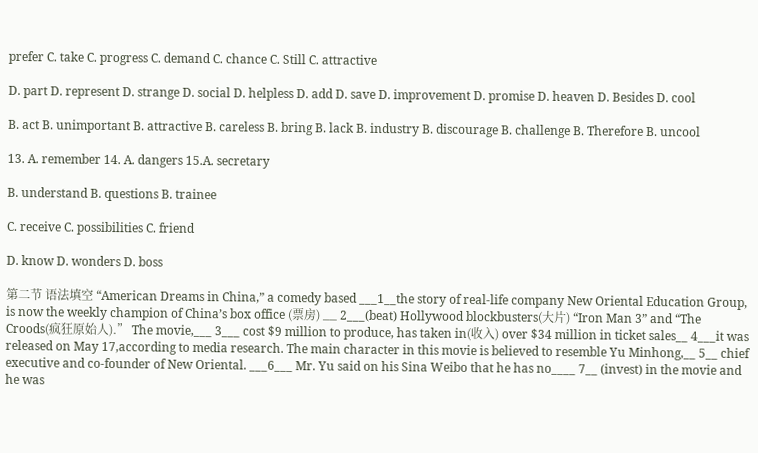prefer C. take C. progress C. demand C. chance C. Still C. attractive

D. part D. represent D. strange D. social D. helpless D. add D. save D. improvement D. promise D. heaven D. Besides D. cool

B. act B. unimportant B. attractive B. careless B. bring B. lack B. industry B. discourage B. challenge B. Therefore B. uncool

13. A. remember 14. A. dangers 15.A. secretary

B. understand B. questions B. trainee

C. receive C. possibilities C. friend

D. know D. wonders D. boss

第二节 语法填空 “American Dreams in China,” a comedy based ___1__the story of real-life company New Oriental Education Group, is now the weekly champion of China’s box office (票房) __ 2___(beat) Hollywood blockbusters(大片) “Iron Man 3” and “The Croods(疯狂原始人).” The movie,___ 3___ cost $9 million to produce, has taken in(收入) over $34 million in ticket sales__ 4___it was released on May 17,according to media research. The main character in this movie is believed to resemble Yu Minhong,__ 5__ chief executive and co-founder of New Oriental. ___6___ Mr. Yu said on his Sina Weibo that he has no____ 7__ (invest) in the movie and he was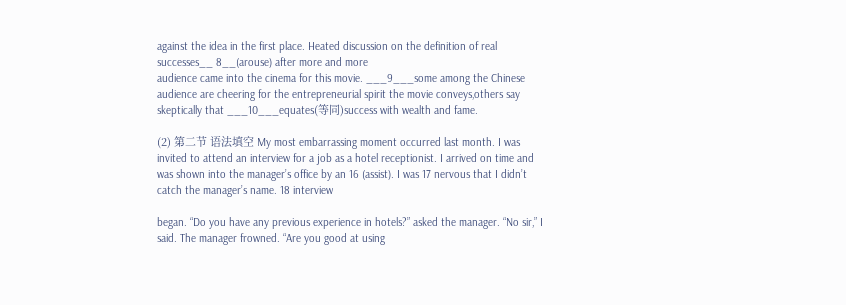against the idea in the first place. Heated discussion on the definition of real successes__ 8__(arouse) after more and more
audience came into the cinema for this movie. ___9___some among the Chinese audience are cheering for the entrepreneurial spirit the movie conveys,others say skeptically that ___10___equates(等同)success with wealth and fame.

(2) 第二节 语法填空 My most embarrassing moment occurred last month. I was invited to attend an interview for a job as a hotel receptionist. I arrived on time and was shown into the manager’s office by an 16 (assist). I was 17 nervous that I didn’t catch the manager’s name. 18 interview

began. “Do you have any previous experience in hotels?” asked the manager. “No sir,” I said. The manager frowned. “Are you good at using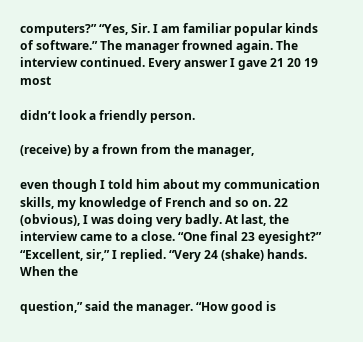computers?” “Yes, Sir. I am familiar popular kinds of software.” The manager frowned again. The interview continued. Every answer I gave 21 20 19 most

didn’t look a friendly person.

(receive) by a frown from the manager,

even though I told him about my communication skills, my knowledge of French and so on. 22 (obvious), I was doing very badly. At last, the interview came to a close. “One final 23 eyesight?” “Excellent, sir,” I replied. “Very 24 (shake) hands. When the

question,” said the manager. “How good is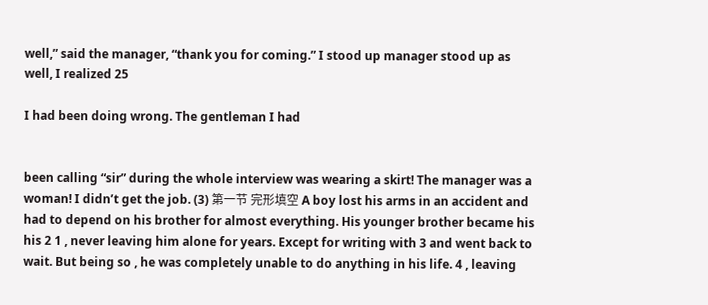well,” said the manager, “thank you for coming.” I stood up manager stood up as well, I realized 25

I had been doing wrong. The gentleman I had


been calling “sir” during the whole interview was wearing a skirt! The manager was a woman! I didn’t get the job. (3) 第一节 完形填空 A boy lost his arms in an accident and had to depend on his brother for almost everything. His younger brother became his his 2 1 , never leaving him alone for years. Except for writing with 3 and went back to wait. But being so , he was completely unable to do anything in his life. 4 , leaving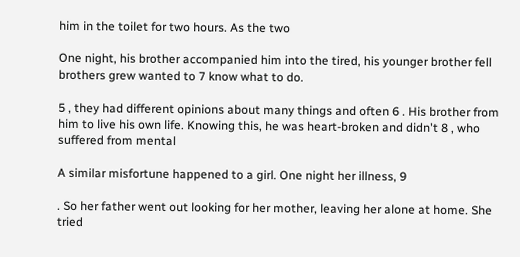him in the toilet for two hours. As the two

One night, his brother accompanied him into the tired, his younger brother fell brothers grew wanted to 7 know what to do.

5 , they had different opinions about many things and often 6 . His brother from him to live his own life. Knowing this, he was heart-broken and didn't 8 , who suffered from mental

A similar misfortune happened to a girl. One night her illness, 9

. So her father went out looking for her mother, leaving her alone at home. She tried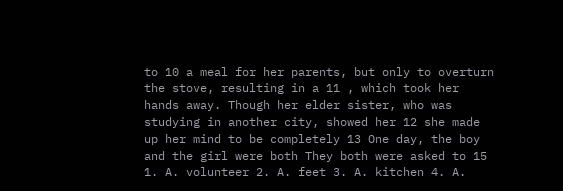to 10 a meal for her parents, but only to overturn the stove, resulting in a 11 , which took her hands away. Though her elder sister, who was studying in another city, showed her 12 she made up her mind to be completely 13 One day, the boy and the girl were both They both were asked to 15 1. A. volunteer 2. A. feet 3. A. kitchen 4. A.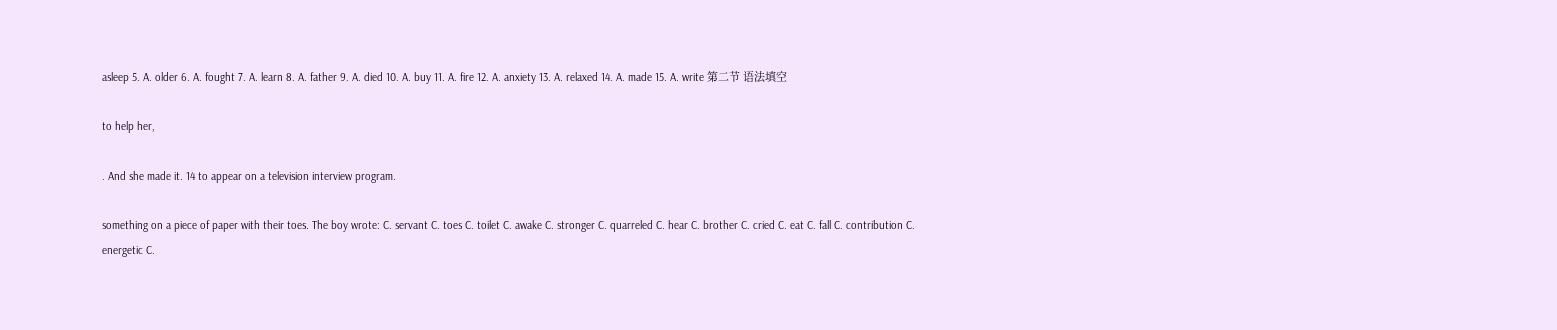asleep 5. A. older 6. A. fought 7. A. learn 8. A. father 9. A. died 10. A. buy 11. A. fire 12. A. anxiety 13. A. relaxed 14. A. made 15. A. write 第二节 语法填空

to help her,

. And she made it. 14 to appear on a television interview program.

something on a piece of paper with their toes. The boy wrote: C. servant C. toes C. toilet C. awake C. stronger C. quarreled C. hear C. brother C. cried C. eat C. fall C. contribution C. energetic C.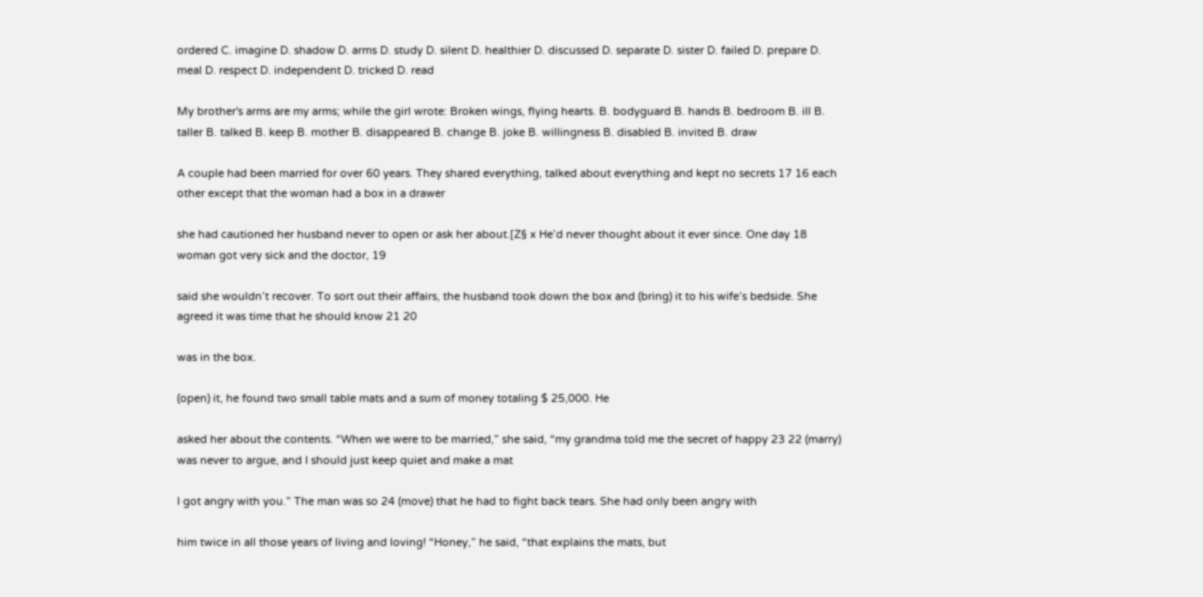ordered C. imagine D. shadow D. arms D. study D. silent D. healthier D. discussed D. separate D. sister D. failed D. prepare D. meal D. respect D. independent D. tricked D. read

My brother's arms are my arms; while the girl wrote: Broken wings, flying hearts. B. bodyguard B. hands B. bedroom B. ill B. taller B. talked B. keep B. mother B. disappeared B. change B. joke B. willingness B. disabled B. invited B. draw

A couple had been married for over 60 years. They shared everything, talked about everything and kept no secrets 17 16 each other except that the woman had a box in a drawer

she had cautioned her husband never to open or ask her about.[Z§ x He’d never thought about it ever since. One day 18 woman got very sick and the doctor, 19

said she wouldn’t recover. To sort out their affairs, the husband took down the box and (bring) it to his wife’s bedside. She agreed it was time that he should know 21 20

was in the box.

(open) it, he found two small table mats and a sum of money totaling $ 25,000. He

asked her about the contents. “When we were to be married,” she said, “my grandma told me the secret of happy 23 22 (marry) was never to argue, and I should just keep quiet and make a mat

I got angry with you.” The man was so 24 (move) that he had to fight back tears. She had only been angry with

him twice in all those years of living and loving! “Honey,” he said, “that explains the mats, but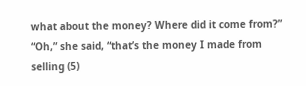what about the money? Where did it come from?” “Oh,” she said, “that’s the money I made from selling (5)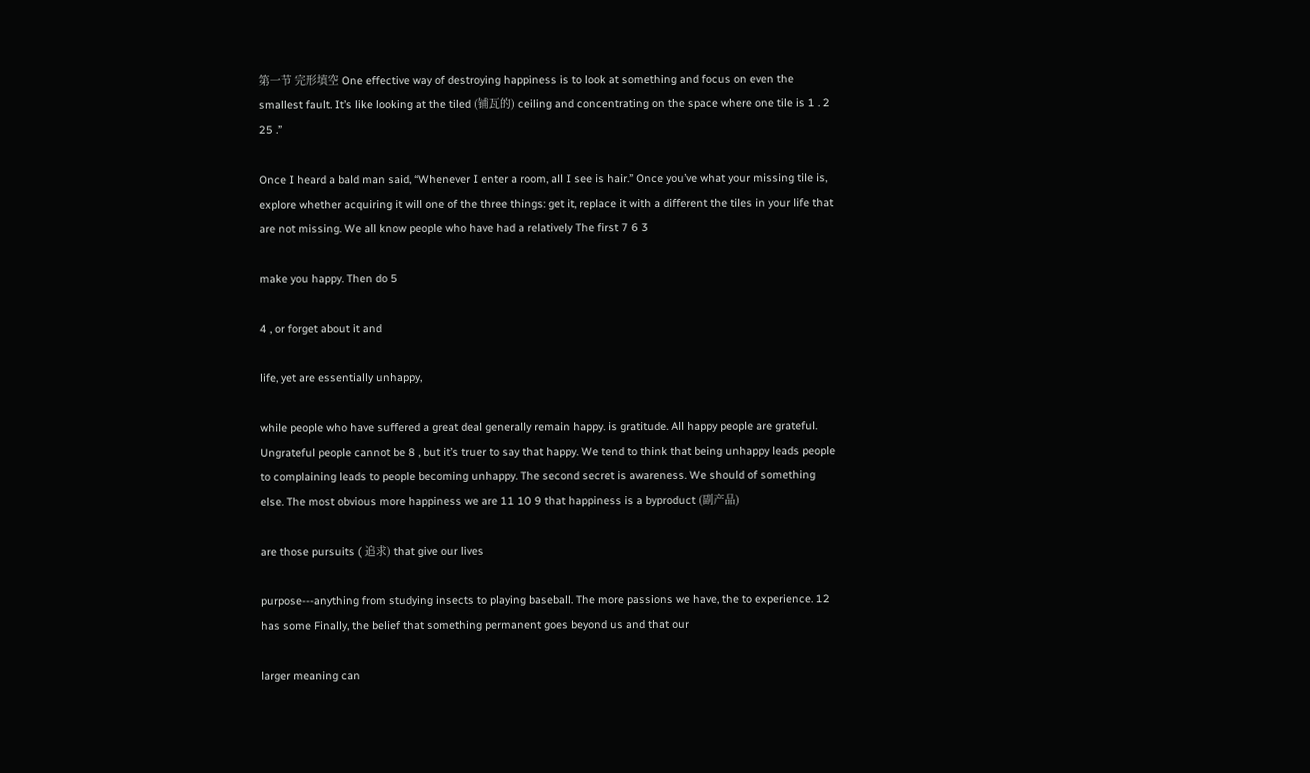第一节 完形填空 One effective way of destroying happiness is to look at something and focus on even the smallest fault. It’s like looking at the tiled (铺瓦的) ceiling and concentrating on the space where one tile is 1 . 2 25 .”

Once I heard a bald man said, “Whenever I enter a room, all I see is hair.” Once you’ve what your missing tile is, explore whether acquiring it will one of the three things: get it, replace it with a different the tiles in your life that are not missing. We all know people who have had a relatively The first 7 6 3

make you happy. Then do 5

4 , or forget about it and

life, yet are essentially unhappy,

while people who have suffered a great deal generally remain happy. is gratitude. All happy people are grateful. Ungrateful people cannot be 8 , but it’s truer to say that happy. We tend to think that being unhappy leads people to complaining leads to people becoming unhappy. The second secret is awareness. We should of something else. The most obvious more happiness we are 11 10 9 that happiness is a byproduct (副产品)

are those pursuits ( 追求) that give our lives

purpose---anything from studying insects to playing baseball. The more passions we have, the to experience. 12 has some Finally, the belief that something permanent goes beyond us and that our

larger meaning can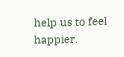help us to feel happier.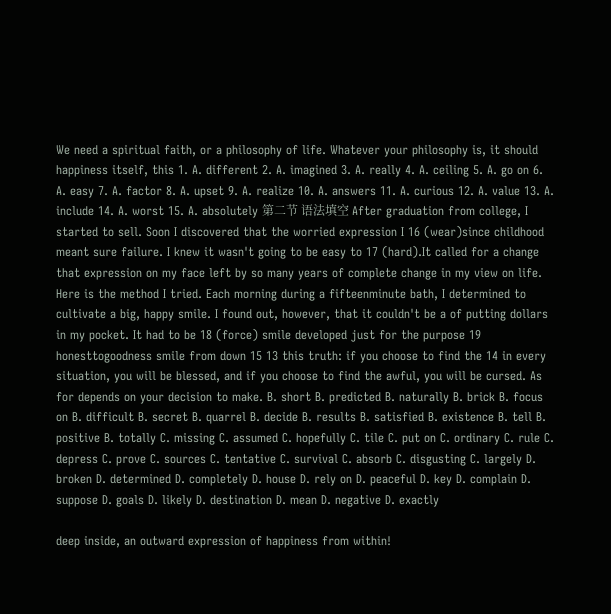We need a spiritual faith, or a philosophy of life. Whatever your philosophy is, it should happiness itself, this 1. A. different 2. A. imagined 3. A. really 4. A. ceiling 5. A. go on 6. A. easy 7. A. factor 8. A. upset 9. A. realize 10. A. answers 11. A. curious 12. A. value 13. A. include 14. A. worst 15. A. absolutely 第二节 语法填空 After graduation from college, I started to sell. Soon I discovered that the worried expression I 16 (wear)since childhood meant sure failure. I knew it wasn't going to be easy to 17 (hard).It called for a change that expression on my face left by so many years of complete change in my view on life. Here is the method I tried. Each morning during a fifteenminute bath, I determined to cultivate a big, happy smile. I found out, however, that it couldn't be a of putting dollars in my pocket. It had to be 18 (force) smile developed just for the purpose 19 honesttogoodness smile from down 15 13 this truth: if you choose to find the 14 in every situation, you will be blessed, and if you choose to find the awful, you will be cursed. As for depends on your decision to make. B. short B. predicted B. naturally B. brick B. focus on B. difficult B. secret B. quarrel B. decide B. results B. satisfied B. existence B. tell B. positive B. totally C. missing C. assumed C. hopefully C. tile C. put on C. ordinary C. rule C. depress C. prove C. sources C. tentative C. survival C. absorb C. disgusting C. largely D. broken D. determined D. completely D. house D. rely on D. peaceful D. key D. complain D. suppose D. goals D. likely D. destination D. mean D. negative D. exactly

deep inside, an outward expression of happiness from within!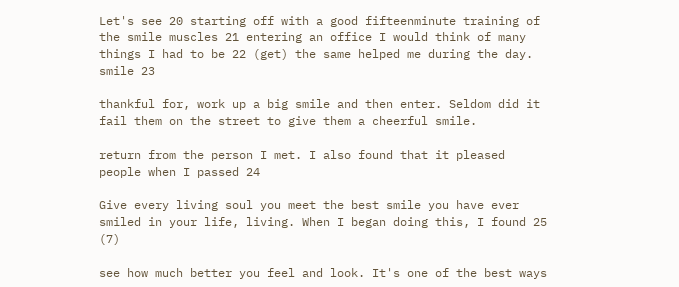Let's see 20 starting off with a good fifteenminute training of the smile muscles 21 entering an office I would think of many things I had to be 22 (get) the same helped me during the day. smile 23

thankful for, work up a big smile and then enter. Seldom did it fail them on the street to give them a cheerful smile.

return from the person I met. I also found that it pleased people when I passed 24

Give every living soul you meet the best smile you have ever smiled in your life, living. When I began doing this, I found 25 (7)

see how much better you feel and look. It's one of the best ways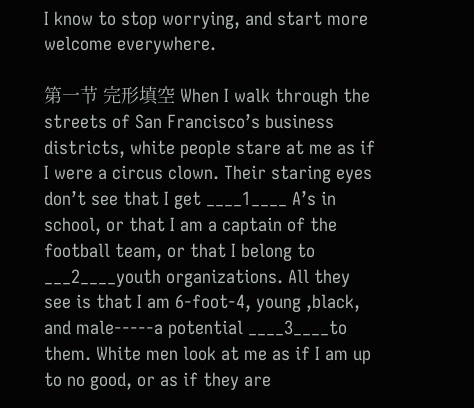I know to stop worrying, and start more welcome everywhere.

第一节 完形填空 When I walk through the streets of San Francisco’s business districts, white people stare at me as if I were a circus clown. Their staring eyes don’t see that I get ____1____ A’s in school, or that I am a captain of the football team, or that I belong to ___2____youth organizations. All they see is that I am 6-foot-4, young ,black, and male-----a potential ____3____to them. White men look at me as if I am up to no good, or as if they are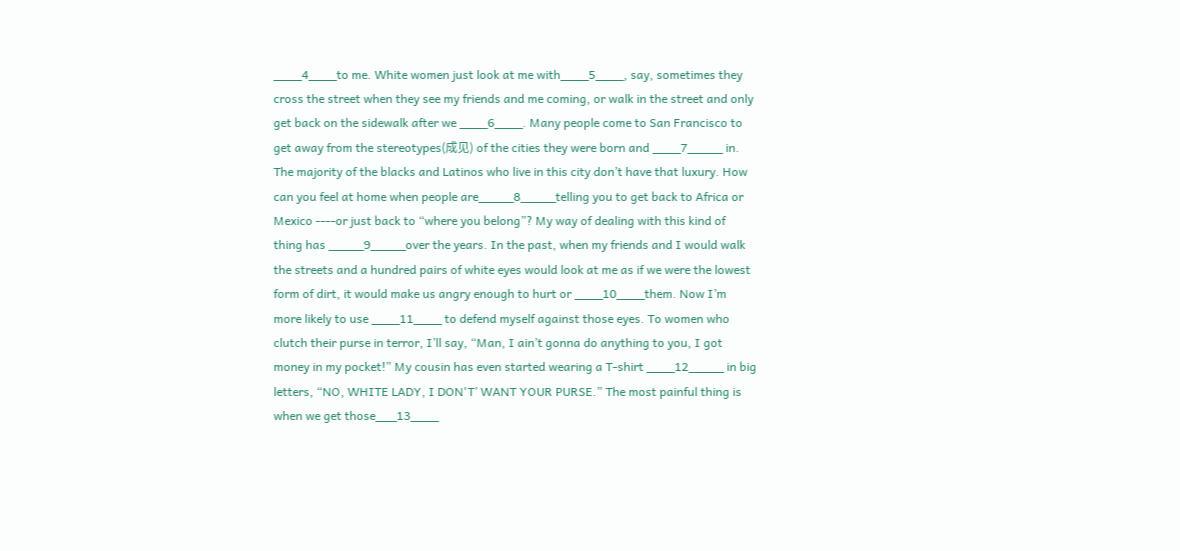____4____to me. White women just look at me with____5____, say, sometimes they cross the street when they see my friends and me coming, or walk in the street and only get back on the sidewalk after we ____6____. Many people come to San Francisco to get away from the stereotypes(成见) of the cities they were born and ____7_____ in. The majority of the blacks and Latinos who live in this city don’t have that luxury. How can you feel at home when people are_____8_____telling you to get back to Africa or Mexico ----or just back to “where you belong”? My way of dealing with this kind of thing has _____9_____over the years. In the past, when my friends and I would walk the streets and a hundred pairs of white eyes would look at me as if we were the lowest form of dirt, it would make us angry enough to hurt or ____10____them. Now I’m more likely to use ____11____ to defend myself against those eyes. To women who clutch their purse in terror, I’ll say, “Man, I ain’t gonna do anything to you, I got money in my pocket!” My cousin has even started wearing a T-shirt ____12_____ in big letters, “NO, WHITE LADY, I DON'T’ WANT YOUR PURSE.” The most painful thing is when we get those___13____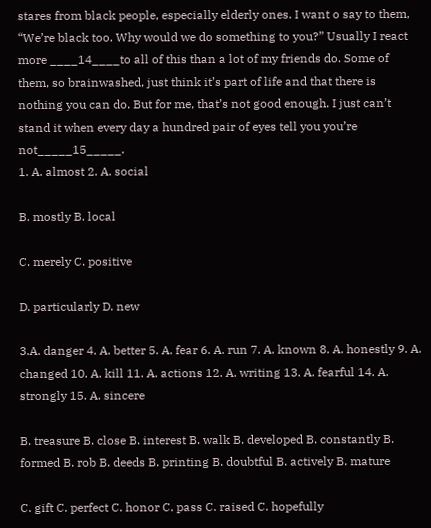stares from black people, especially elderly ones. I want o say to them, “We’re black too. Why would we do something to you?” Usually I react more ____14____to all of this than a lot of my friends do. Some of them, so brainwashed, just think it’s part of life and that there is nothing you can do. But for me, that’s not good enough. I just can’t stand it when every day a hundred pair of eyes tell you you’re not_____15_____.
1. A. almost 2. A. social

B. mostly B. local

C. merely C. positive

D. particularly D. new

3.A. danger 4. A. better 5. A. fear 6. A. run 7. A. known 8. A. honestly 9. A. changed 10. A. kill 11. A. actions 12. A. writing 13. A. fearful 14. A. strongly 15. A. sincere

B. treasure B. close B. interest B. walk B. developed B. constantly B. formed B. rob B. deeds B. printing B. doubtful B. actively B. mature

C. gift C. perfect C. honor C. pass C. raised C. hopefully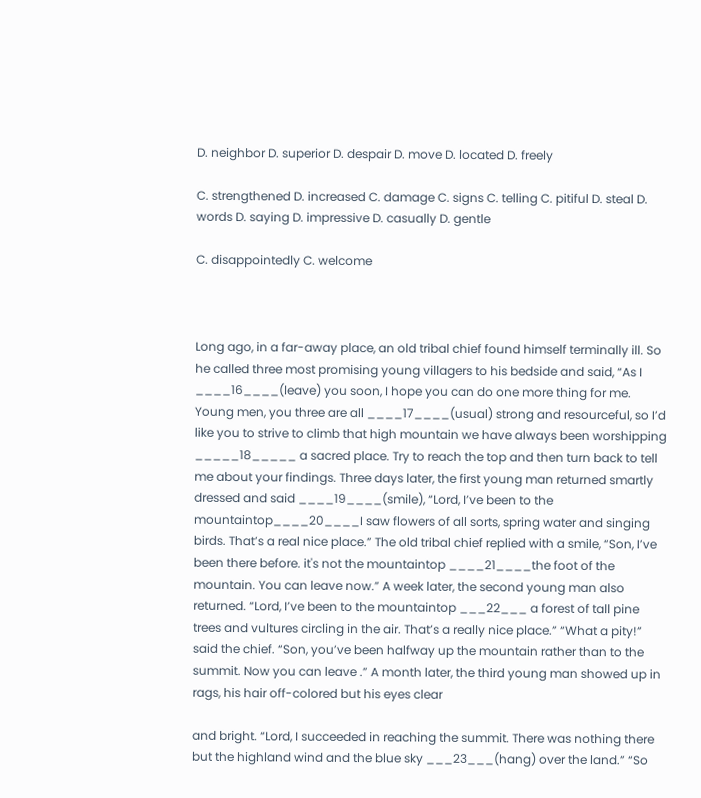D. neighbor D. superior D. despair D. move D. located D. freely

C. strengthened D. increased C. damage C. signs C. telling C. pitiful D. steal D. words D. saying D. impressive D. casually D. gentle

C. disappointedly C. welcome



Long ago, in a far-away place, an old tribal chief found himself terminally ill. So he called three most promising young villagers to his bedside and said, “As I ____16____(leave) you soon, I hope you can do one more thing for me. Young men, you three are all ____17____(usual) strong and resourceful, so I’d like you to strive to climb that high mountain we have always been worshipping _____18_____ a sacred place. Try to reach the top and then turn back to tell me about your findings. Three days later, the first young man returned smartly dressed and said ____19____(smile), “Lord, I’ve been to the mountaintop____20____I saw flowers of all sorts, spring water and singing birds. That’s a real nice place.” The old tribal chief replied with a smile, “Son, I’ve been there before. it's not the mountaintop ____21____the foot of the mountain. You can leave now.” A week later, the second young man also returned. “Lord, I’ve been to the mountaintop ___22___ a forest of tall pine trees and vultures circling in the air. That’s a really nice place.” “What a pity!” said the chief. “Son, you’ve been halfway up the mountain rather than to the summit. Now you can leave .” A month later, the third young man showed up in rags, his hair off-colored but his eyes clear

and bright. “Lord, I succeeded in reaching the summit. There was nothing there but the highland wind and the blue sky ___23___(hang) over the land.” “So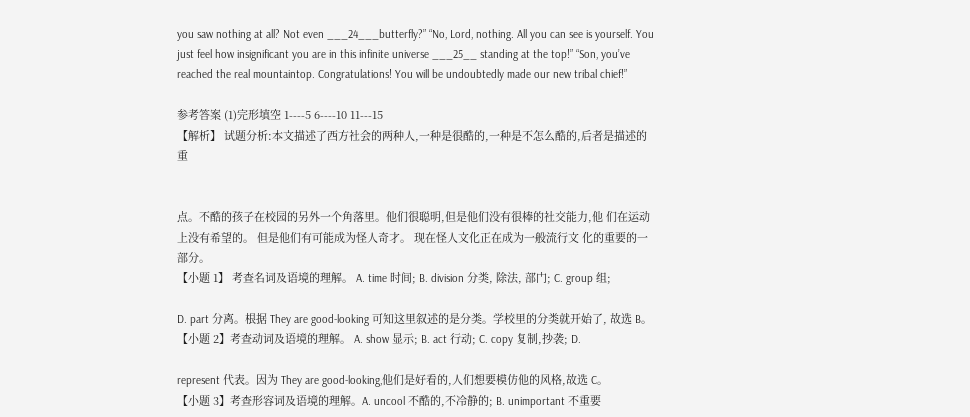you saw nothing at all? Not even ___24___butterfly?” “No, Lord, nothing. All you can see is yourself. You just feel how insignificant you are in this infinite universe ___25__ standing at the top!” “Son, you’ve reached the real mountaintop. Congratulations! You will be undoubtedly made our new tribal chief!”

参考答案 (1)完形填空 1----5 6----10 11---15
【解析】 试题分析:本文描述了西方社会的两种人,一种是很酷的,一种是不怎么酷的,后者是描述的重


点。不酷的孩子在校园的另外一个角落里。他们很聪明,但是他们没有很棒的社交能力,他 们在运动上没有希望的。 但是他们有可能成为怪人奇才。 现在怪人文化正在成为一般流行文 化的重要的一部分。
【小题 1】 考查名词及语境的理解。 A. time 时间; B. division 分类, 除法, 部门; C. group 组;

D. part 分离。根据 They are good-looking 可知这里叙述的是分类。学校里的分类就开始了, 故选 B。
【小题 2】考查动词及语境的理解。 A. show 显示; B. act 行动; C. copy 复制,抄袭; D.

represent 代表。因为 They are good-looking,他们是好看的,人们想要模仿他的风格,故选 C。
【小题 3】考查形容词及语境的理解。A. uncool 不酷的,不冷静的; B. unimportant 不重要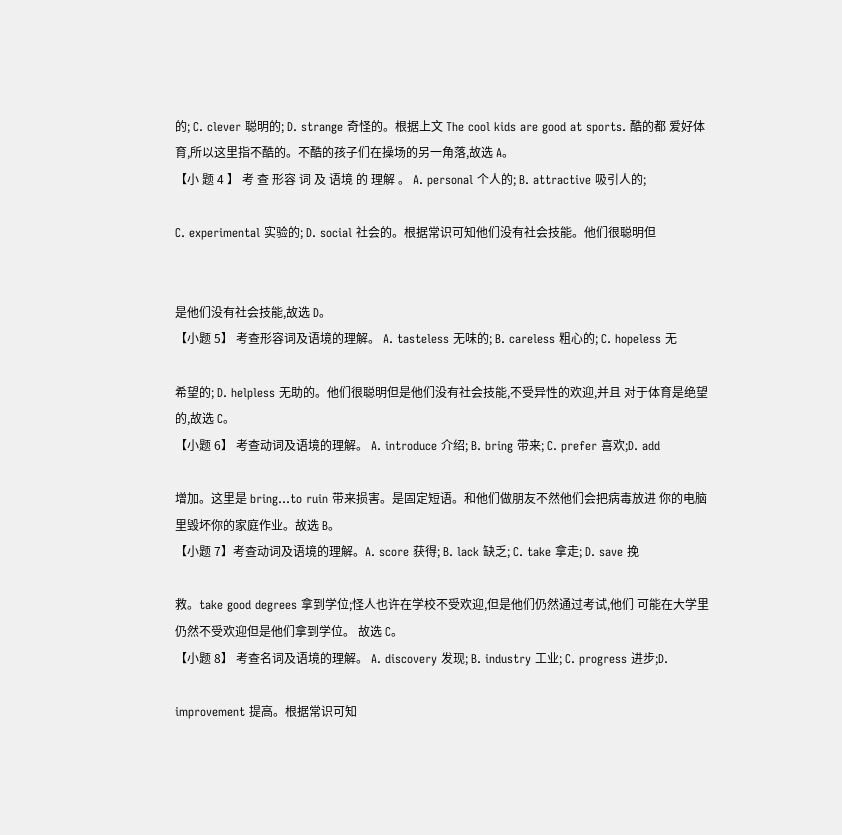的; C. clever 聪明的; D. strange 奇怪的。根据上文 The cool kids are good at sports. 酷的都 爱好体育,所以这里指不酷的。不酷的孩子们在操场的另一角落,故选 A。
【小 题 4 】 考 查 形容 词 及 语境 的 理解 。 A. personal 个人的; B. attractive 吸引人的;

C. experimental 实验的; D. social 社会的。根据常识可知他们没有社会技能。他们很聪明但


是他们没有社会技能,故选 D。
【小题 5】 考查形容词及语境的理解。 A. tasteless 无味的; B. careless 粗心的; C. hopeless 无

希望的; D. helpless 无助的。他们很聪明但是他们没有社会技能,不受异性的欢迎,并且 对于体育是绝望的,故选 C。
【小题 6】 考查动词及语境的理解。 A. introduce 介绍; B. bring 带来; C. prefer 喜欢;D. add

增加。这里是 bring…to ruin 带来损害。是固定短语。和他们做朋友不然他们会把病毒放进 你的电脑里毁坏你的家庭作业。故选 B。
【小题 7】考查动词及语境的理解。A. score 获得; B. lack 缺乏; C. take 拿走; D. save 挽

救。take good degrees 拿到学位;怪人也许在学校不受欢迎,但是他们仍然通过考试,他们 可能在大学里仍然不受欢迎但是他们拿到学位。 故选 C。
【小题 8】 考查名词及语境的理解。 A. discovery 发现; B. industry 工业; C. progress 进步;D.

improvement 提高。根据常识可知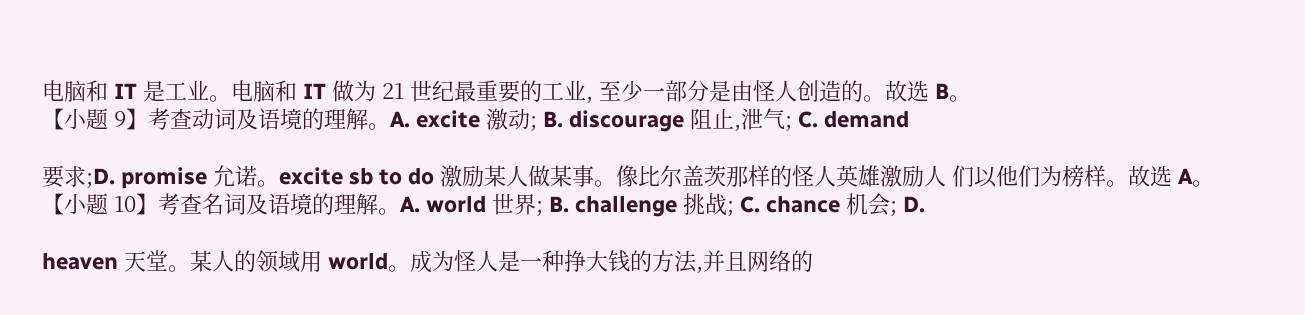电脑和 IT 是工业。电脑和 IT 做为 21 世纪最重要的工业, 至少一部分是由怪人创造的。故选 B。
【小题 9】考查动词及语境的理解。A. excite 激动; B. discourage 阻止,泄气; C. demand

要求;D. promise 允诺。excite sb to do 激励某人做某事。像比尔盖茨那样的怪人英雄激励人 们以他们为榜样。故选 A。
【小题 10】考查名词及语境的理解。A. world 世界; B. challenge 挑战; C. chance 机会; D.

heaven 天堂。某人的领域用 world。成为怪人是一种挣大钱的方法,并且网络的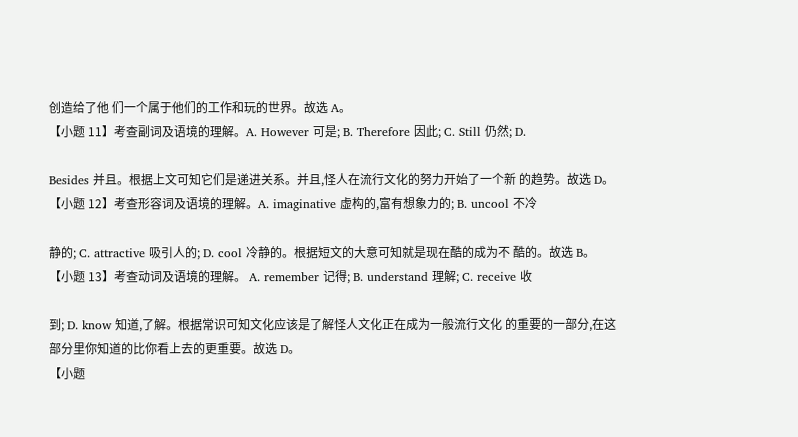创造给了他 们一个属于他们的工作和玩的世界。故选 A。
【小题 11】考查副词及语境的理解。A. However 可是; B. Therefore 因此; C. Still 仍然; D.

Besides 并且。根据上文可知它们是递进关系。并且,怪人在流行文化的努力开始了一个新 的趋势。故选 D。
【小题 12】考查形容词及语境的理解。A. imaginative 虚构的,富有想象力的; B. uncool 不冷

静的; C. attractive 吸引人的; D. cool 冷静的。根据短文的大意可知就是现在酷的成为不 酷的。故选 B。
【小题 13】考查动词及语境的理解。 A. remember 记得; B. understand 理解; C. receive 收

到; D. know 知道,了解。根据常识可知文化应该是了解怪人文化正在成为一般流行文化 的重要的一部分,在这部分里你知道的比你看上去的更重要。故选 D。
【小题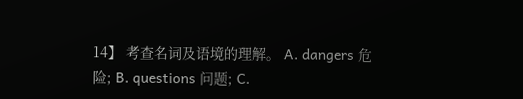14】 考查名词及语境的理解。 A. dangers 危险; B. questions 问题; C.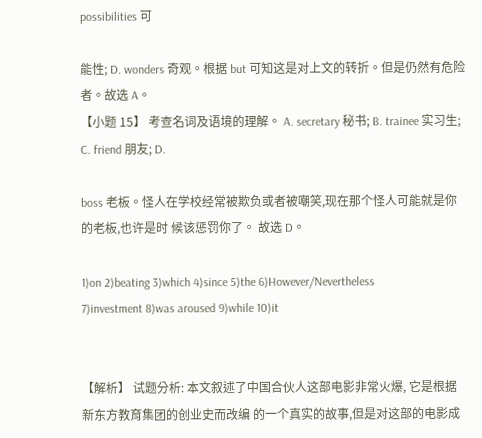possibilities 可

能性; D. wonders 奇观。根据 but 可知这是对上文的转折。但是仍然有危险者。故选 A。
【小题 15】 考查名词及语境的理解。 A. secretary 秘书; B. trainee 实习生; C. friend 朋友; D.

boss 老板。怪人在学校经常被欺负或者被嘲笑,现在那个怪人可能就是你的老板,也许是时 候该惩罚你了。 故选 D。

1)on 2)beating 3)which 4)since 5)the 6)However/Nevertheless
7)investment 8)was aroused 9)while 10)it


【解析】 试题分析: 本文叙述了中国合伙人这部电影非常火爆, 它是根据新东方教育集团的创业史而改编 的一个真实的故事,但是对这部的电影成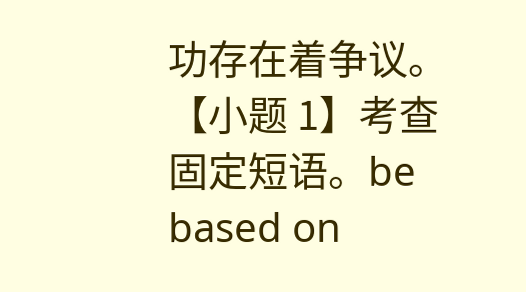功存在着争议。 【小题 1】考查固定短语。be based on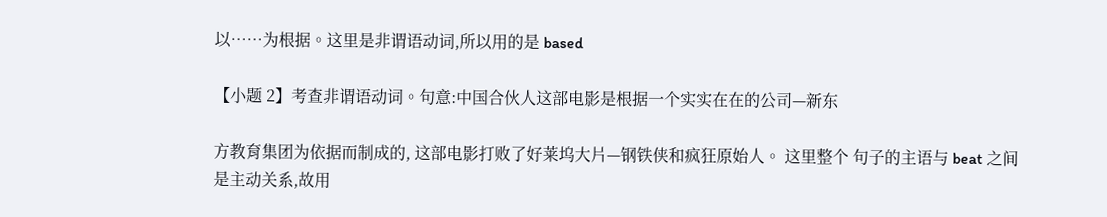以……为根据。这里是非谓语动词,所以用的是 based

【小题 2】考查非谓语动词。句意:中国合伙人这部电影是根据一个实实在在的公司—新东

方教育集团为依据而制成的, 这部电影打败了好莱坞大片—钢铁侠和疯狂原始人。 这里整个 句子的主语与 beat 之间是主动关系,故用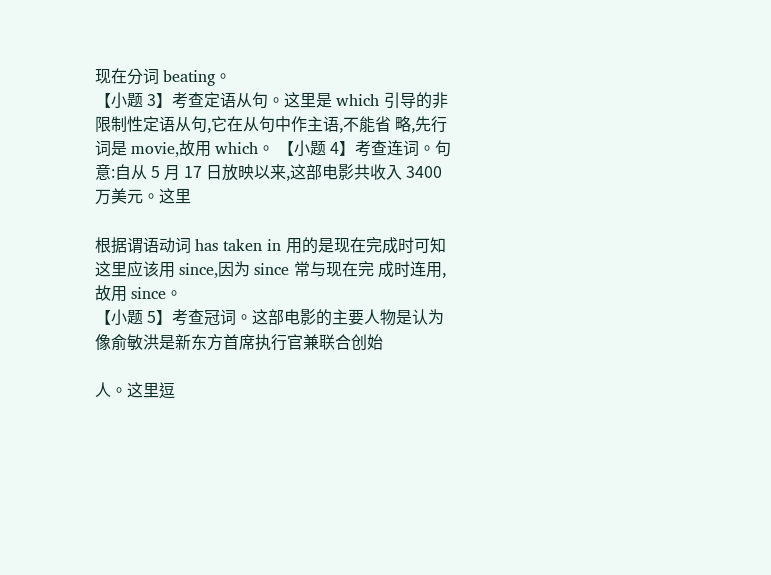现在分词 beating。
【小题 3】考查定语从句。这里是 which 引导的非限制性定语从句,它在从句中作主语,不能省 略,先行词是 movie,故用 which。 【小题 4】考查连词。句意:自从 5 月 17 日放映以来,这部电影共收入 3400 万美元。这里

根据谓语动词 has taken in 用的是现在完成时可知这里应该用 since,因为 since 常与现在完 成时连用,故用 since。
【小题 5】考查冠词。这部电影的主要人物是认为像俞敏洪是新东方首席执行官兼联合创始

人。这里逗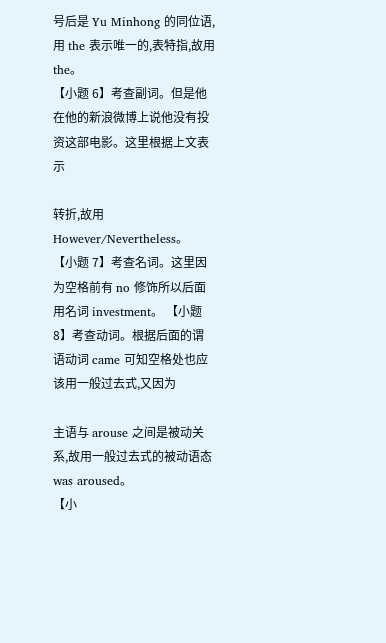号后是 Yu Minhong 的同位语,用 the 表示唯一的,表特指,故用 the。
【小题 6】考查副词。但是他在他的新浪微博上说他没有投资这部电影。这里根据上文表示

转折,故用 However/Nevertheless。
【小题 7】考查名词。这里因为空格前有 no 修饰所以后面用名词 investment。 【小题 8】考查动词。根据后面的谓语动词 came 可知空格处也应该用一般过去式,又因为

主语与 arouse 之间是被动关系,故用一般过去式的被动语态 was aroused。
【小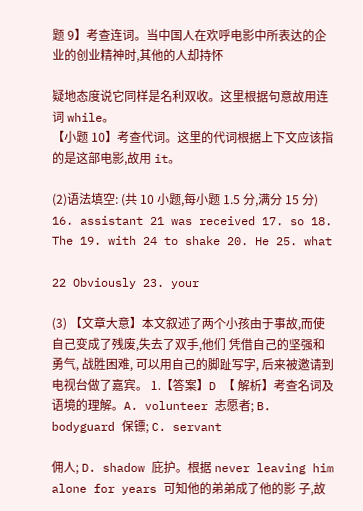题 9】考查连词。当中国人在欢呼电影中所表达的企业的创业精神时,其他的人却持怀

疑地态度说它同样是名利双收。这里根据句意故用连词 while。
【小题 10】考查代词。这里的代词根据上下文应该指的是这部电影,故用 it。

(2)语法填空: (共 10 小题,每小题 1.5 分,满分 15 分) 16. assistant 21 was received 17. so 18. The 19. with 24 to shake 20. He 25. what

22 Obviously 23. your

(3) 【文章大意】本文叙述了两个小孩由于事故,而使自己变成了残废,失去了双手,他们 凭借自己的坚强和勇气, 战胜困难, 可以用自己的脚趾写字, 后来被邀请到电视台做了嘉宾。 1.【答案】D 【 解析】考查名词及语境的理解。A. volunteer 志愿者; B. bodyguard 保镖; C. servant

佣人; D. shadow 庇护。根据 never leaving him alone for years 可知他的弟弟成了他的影 子,故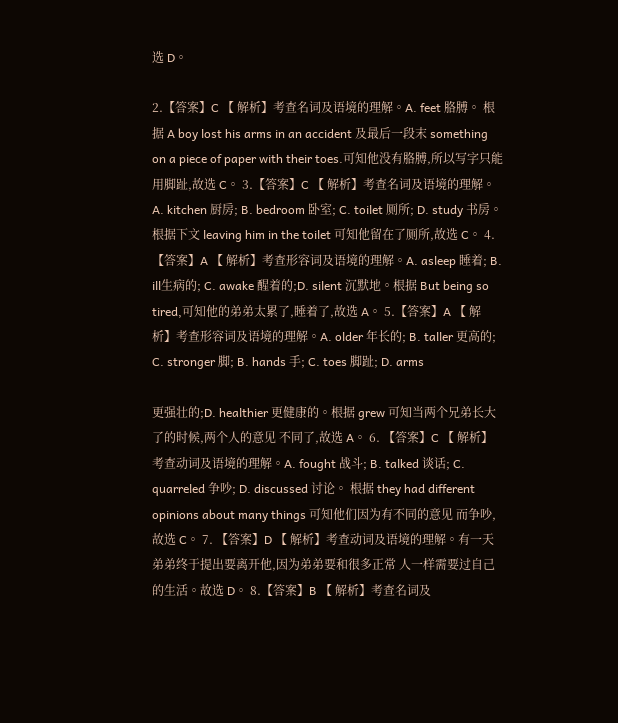选 D。

2.【答案】C 【 解析】考查名词及语境的理解。A. feet 胳膊。 根据 A boy lost his arms in an accident 及最后一段末 something on a piece of paper with their toes.可知他没有胳膊,所以写字只能用脚趾,故选 C。 3.【答案】C 【 解析】考查名词及语境的理解。A. kitchen 厨房; B. bedroom 卧室; C. toilet 厕所; D. study 书房。根据下文 leaving him in the toilet 可知他留在了厕所,故选 C。 4. 【答案】A 【 解析】考查形容词及语境的理解。A. asleep 睡着; B. ill生病的; C. awake 醒着的;D. silent 沉默地。根据 But being so tired,可知他的弟弟太累了,睡着了,故选 A。 5.【答案】A 【 解析】考查形容词及语境的理解。A. older 年长的; B. taller 更高的; C. stronger 脚; B. hands 手; C. toes 脚趾; D. arms

更强壮的;D. healthier 更健康的。根据 grew 可知当两个兄弟长大了的时候,两个人的意见 不同了,故选 A。 6. 【答案】C 【 解析】考查动词及语境的理解。A. fought 战斗; B. talked 谈话; C. quarreled 争吵; D. discussed 讨论。 根据 they had different opinions about many things 可知他们因为有不同的意见 而争吵,故选 C。 7. 【答案】D 【 解析】考查动词及语境的理解。有一天弟弟终于提出要离开他,因为弟弟要和很多正常 人一样需要过自己的生活。故选 D。 8.【答案】B 【 解析】考查名词及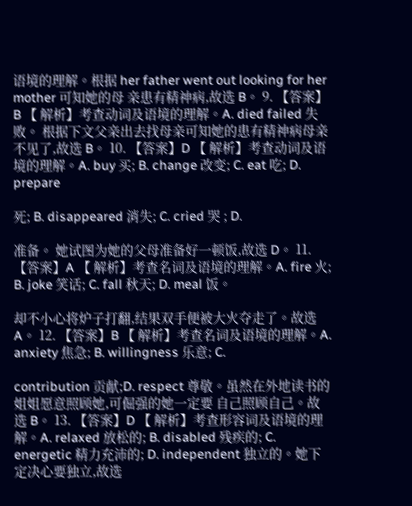语境的理解。根据 her father went out looking for her mother 可知她的母 亲患有精神病,故选 B。 9. 【答案】B 【 解析】考查动词及语境的理解。A. died failed 失败。 根据下文父亲出去找母亲可知她的患有精神病母亲不见了,故选 B。 10. 【答案】D 【 解析】考查动词及语境的理解。A. buy 买; B. change 改变; C. eat 吃; D. prepare

死; B. disappeared 消失; C. cried 哭 ; D.

准备。 她试图为她的父母准备好一顿饭,故选 D。 11. 【答案】A 【 解析】考查名词及语境的理解。A. fire 火; B. joke 笑话; C. fall 秋天; D. meal 饭。

却不小心将炉子打翻,结果双手便被大火夺走了。故选 A。 12. 【答案】B 【 解析】考查名词及语境的理解。A. anxiety 焦急; B. willingness 乐意; C.

contribution 贡献;D. respect 尊敬。虽然在外地读书的姐姐愿意照顾她,可倔强的她一定要 自己照顾自己。故选 B。 13. 【答案】D 【 解析】考查形容词及语境的理解。A. relaxed 放松的; B. disabled 残疾的; C. energetic 精力充沛的; D. independent 独立的。她下定决心要独立,故选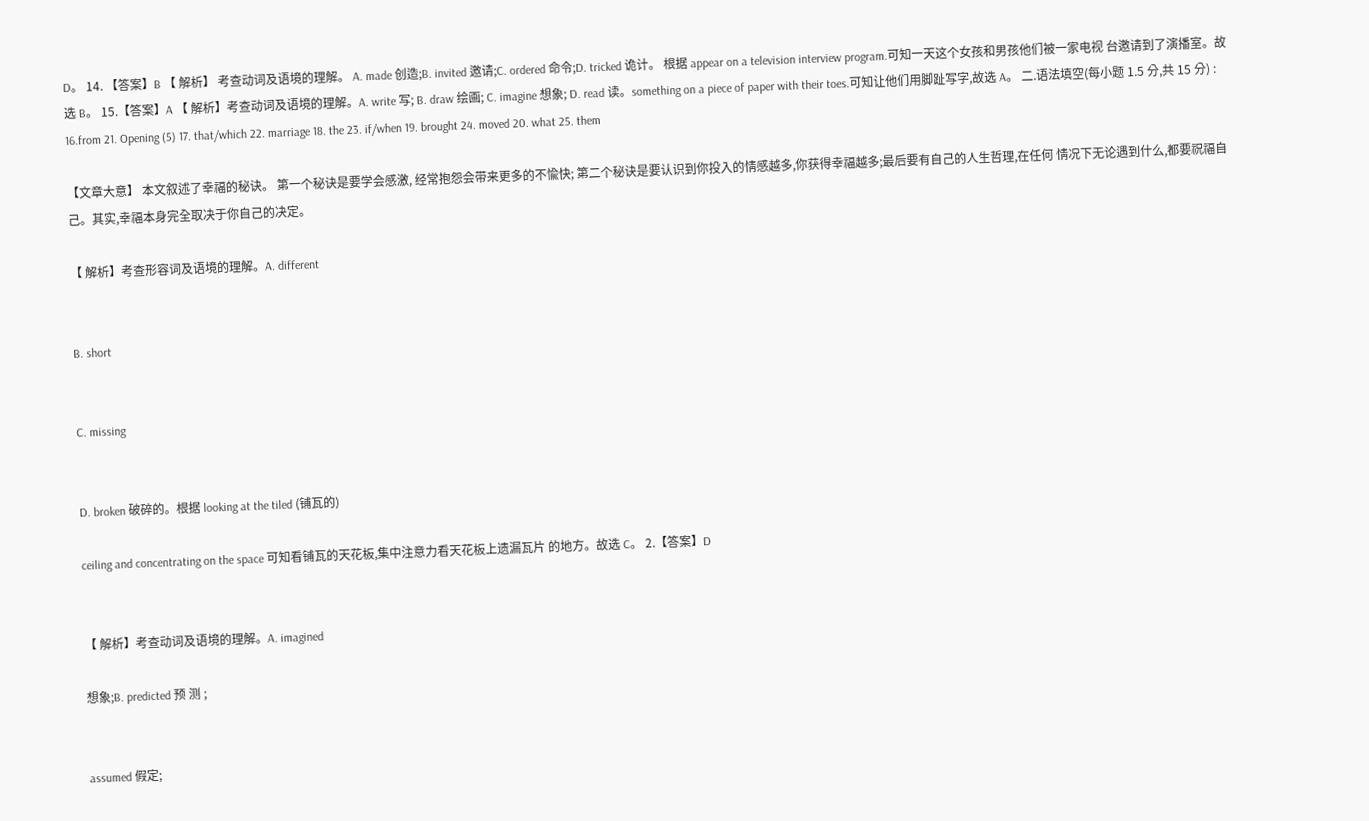D。 14. 【答案】B 【 解析】 考查动词及语境的理解。 A. made 创造;B. invited 邀请;C. ordered 命令;D. tricked 诡计。 根据 appear on a television interview program.可知一天这个女孩和男孩他们被一家电视 台邀请到了演播室。故选 B。 15.【答案】A 【 解析】考查动词及语境的理解。A. write 写; B. draw 绘画; C. imagine 想象; D. read 读。something on a piece of paper with their toes.可知让他们用脚趾写字,故选 A。 二.语法填空(每小题 1.5 分,共 15 分) : 16.from 21. Opening (5) 17. that/which 22. marriage 18. the 23. if/when 19. brought 24. moved 20. what 25. them

【文章大意】 本文叙述了幸福的秘诀。 第一个秘诀是要学会感激, 经常抱怨会带来更多的不愉快; 第二个秘诀是要认识到你投入的情感越多,你获得幸福越多;最后要有自己的人生哲理,在任何 情况下无论遇到什么,都要祝福自己。其实,幸福本身完全取决于你自己的决定。

【 解析】考查形容词及语境的理解。A. different


B. short


C. missing


D. broken 破碎的。根据 looking at the tiled (铺瓦的)

ceiling and concentrating on the space 可知看铺瓦的天花板,集中注意力看天花板上遗漏瓦片 的地方。故选 C。 2.【答案】D


【 解析】考查动词及语境的理解。A. imagined

想象;B. predicted 预 测 ;


assumed 假定;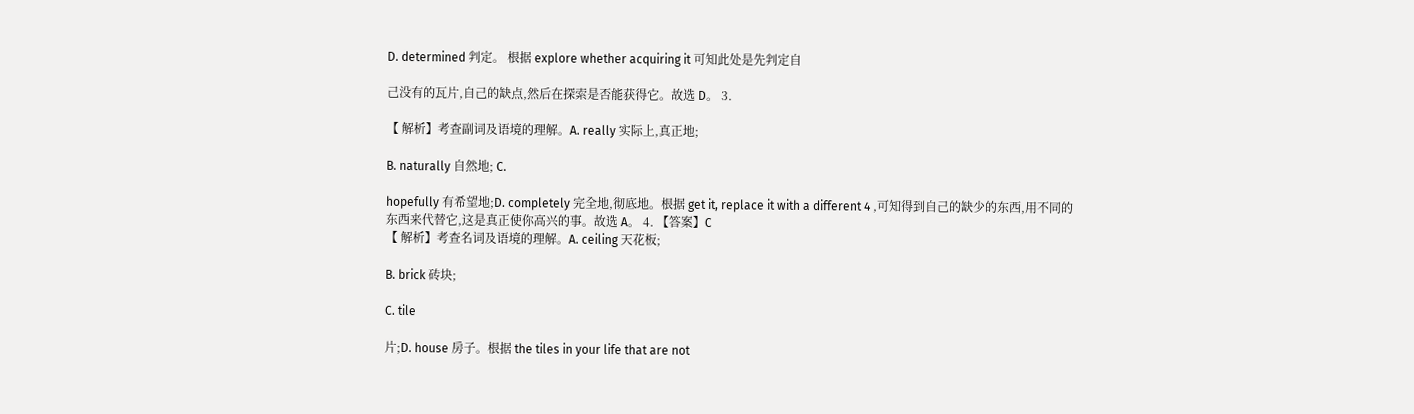D. determined 判定。 根据 explore whether acquiring it 可知此处是先判定自

己没有的瓦片,自己的缺点,然后在探索是否能获得它。故选 D。 3.

【 解析】考查副词及语境的理解。A. really 实际上,真正地;

B. naturally 自然地; C.

hopefully 有希望地;D. completely 完全地,彻底地。根据 get it, replace it with a different 4 ,可知得到自己的缺少的东西,用不同的东西来代替它,这是真正使你高兴的事。故选 A。 4. 【答案】C
【 解析】考查名词及语境的理解。A. ceiling 天花板;

B. brick 砖块;

C. tile

片;D. house 房子。根据 the tiles in your life that are not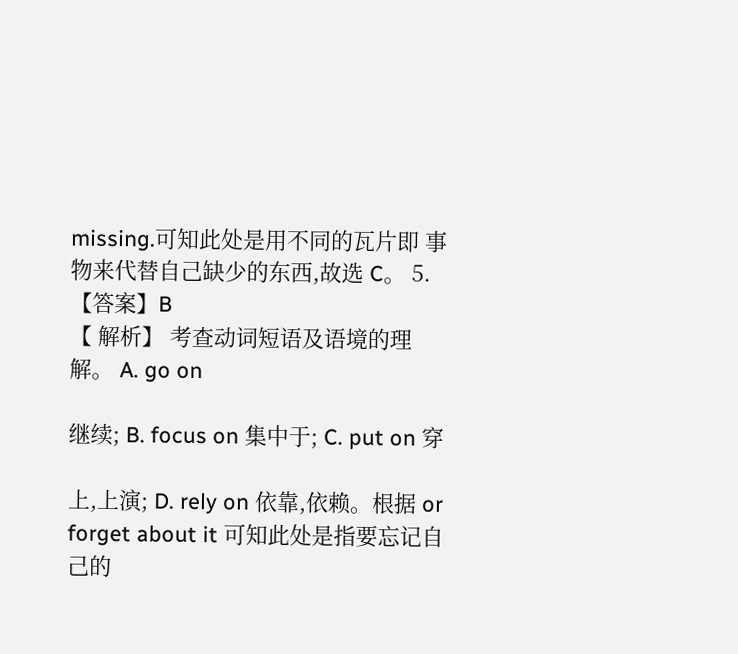missing.可知此处是用不同的瓦片即 事物来代替自己缺少的东西,故选 C。 5. 【答案】B
【 解析】 考查动词短语及语境的理解。 A. go on

继续; B. focus on 集中于; C. put on 穿

上,上演; D. rely on 依靠,依赖。根据 or forget about it 可知此处是指要忘记自己的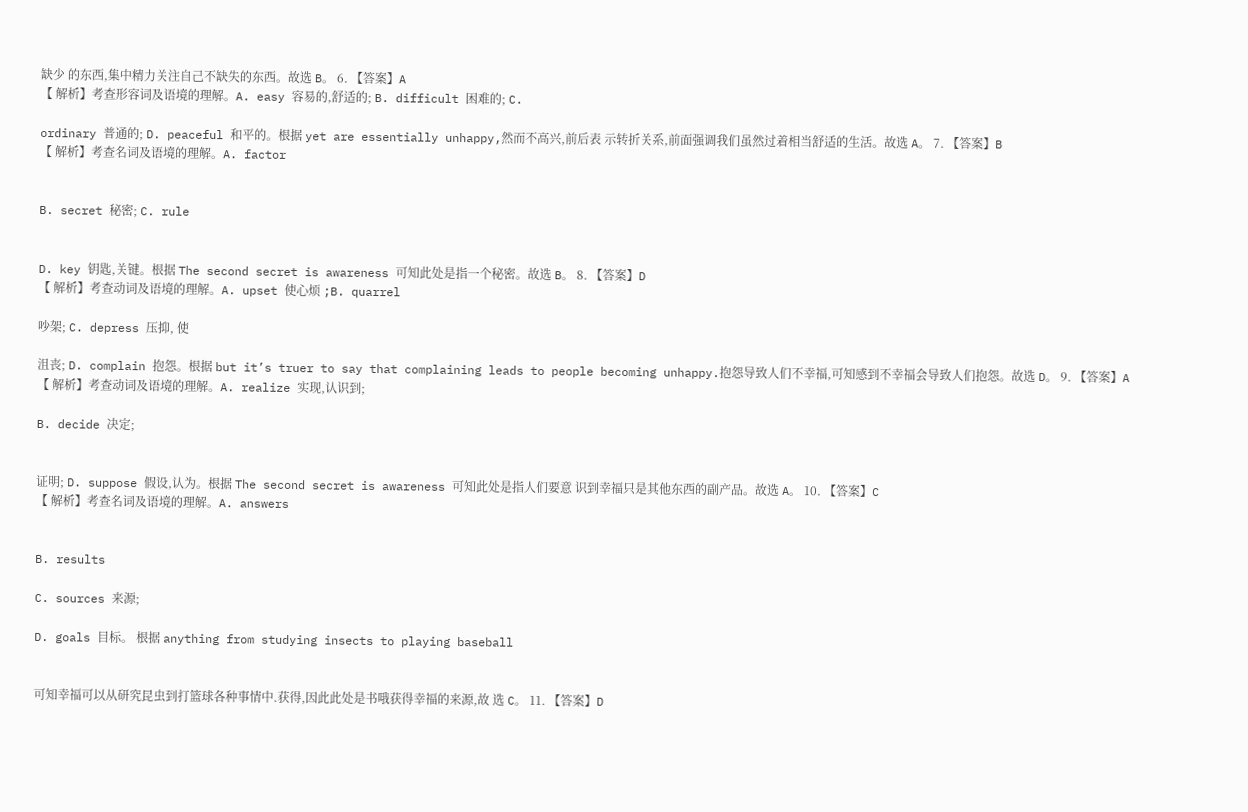缺少 的东西,集中精力关注自己不缺失的东西。故选 B。 6. 【答案】A
【 解析】考查形容词及语境的理解。A. easy 容易的,舒适的; B. difficult 困难的; C.

ordinary 普通的; D. peaceful 和平的。根据 yet are essentially unhappy,然而不高兴,前后表 示转折关系,前面强调我们虽然过着相当舒适的生活。故选 A。 7. 【答案】B
【 解析】考查名词及语境的理解。A. factor


B. secret 秘密; C. rule


D. key 钥匙,关键。根据 The second secret is awareness 可知此处是指一个秘密。故选 B。 8. 【答案】D
【 解析】考查动词及语境的理解。A. upset 使心烦 ;B. quarrel

吵架; C. depress 压抑, 使

沮丧; D. complain 抱怨。根据 but it’s truer to say that complaining leads to people becoming unhappy.抱怨导致人们不幸福,可知感到不幸福会导致人们抱怨。故选 D。 9. 【答案】A
【 解析】考查动词及语境的理解。A. realize 实现,认识到;

B. decide 决定;


证明; D. suppose 假设,认为。根据 The second secret is awareness 可知此处是指人们要意 识到幸福只是其他东西的副产品。故选 A。 10. 【答案】C
【 解析】考查名词及语境的理解。A. answers


B. results

C. sources 来源;

D. goals 目标。 根据 anything from studying insects to playing baseball


可知幸福可以从研究昆虫到打篮球各种事情中.获得,因此此处是书哦获得幸福的来源,故 选 C。 11. 【答案】D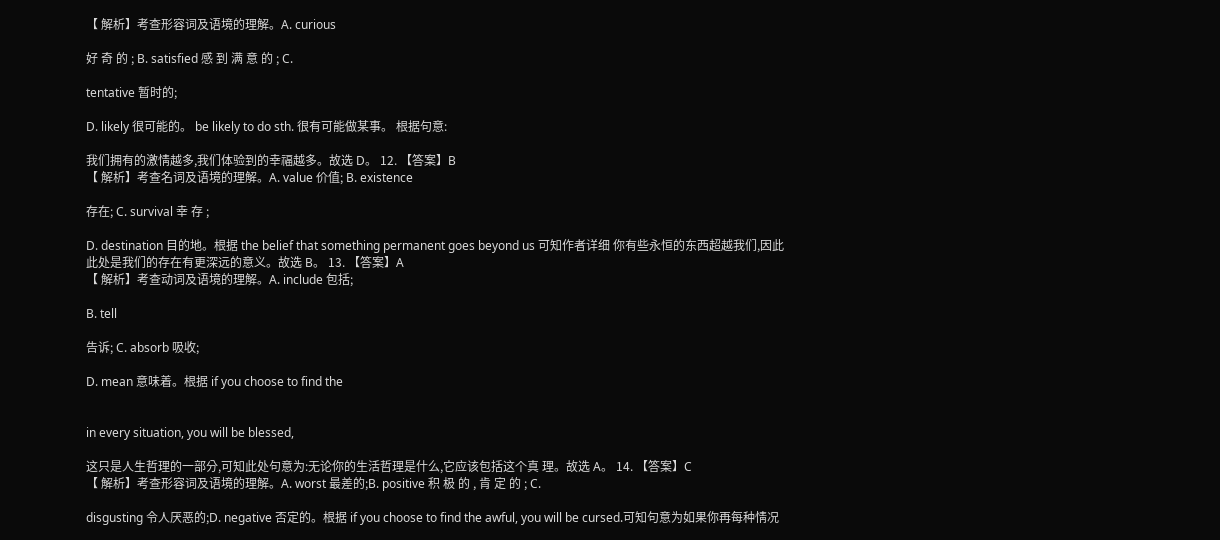【 解析】考查形容词及语境的理解。A. curious

好 奇 的 ; B. satisfied 感 到 满 意 的 ; C.

tentative 暂时的;

D. likely 很可能的。 be likely to do sth. 很有可能做某事。 根据句意:

我们拥有的激情越多,我们体验到的幸福越多。故选 D。 12. 【答案】B
【 解析】考查名词及语境的理解。A. value 价值; B. existence

存在; C. survival 幸 存 ;

D. destination 目的地。根据 the belief that something permanent goes beyond us 可知作者详细 你有些永恒的东西超越我们,因此此处是我们的存在有更深远的意义。故选 B。 13. 【答案】A
【 解析】考查动词及语境的理解。A. include 包括;

B. tell

告诉; C. absorb 吸收;

D. mean 意味着。根据 if you choose to find the


in every situation, you will be blessed,

这只是人生哲理的一部分,可知此处句意为:无论你的生活哲理是什么,它应该包括这个真 理。故选 A。 14. 【答案】C
【 解析】考查形容词及语境的理解。A. worst 最差的;B. positive 积 极 的 , 肯 定 的 ; C.

disgusting 令人厌恶的;D. negative 否定的。根据 if you choose to find the awful, you will be cursed.可知句意为如果你再每种情况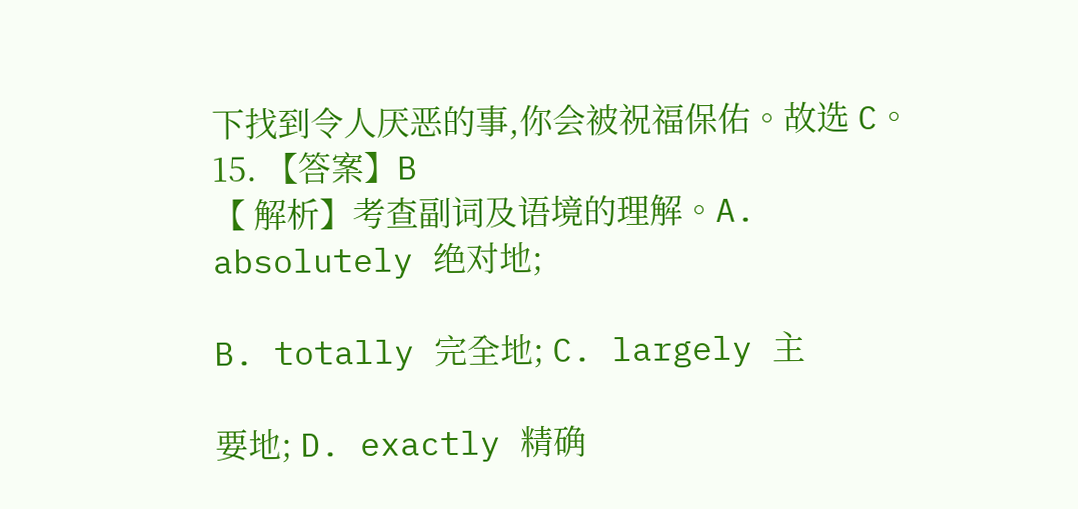下找到令人厌恶的事,你会被祝福保佑。故选 C。 15. 【答案】B
【 解析】考查副词及语境的理解。A. absolutely 绝对地;

B. totally 完全地; C. largely 主

要地; D. exactly 精确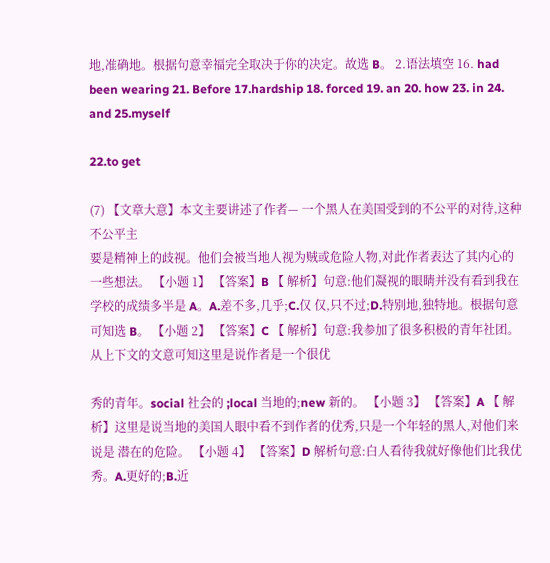地,准确地。根据句意幸福完全取决于你的决定。故选 B。 2.语法填空 16. had been wearing 21. Before 17.hardship 18. forced 19. an 20. how 23. in 24. and 25.myself

22.to get

(7) 【文章大意】本文主要讲述了作者— 一个黑人在美国受到的不公平的对待,这种不公平主
要是精神上的歧视。他们会被当地人视为贼或危险人物,对此作者表达了其内心的一些想法。 【小题 1】 【答案】B 【 解析】句意:他们凝视的眼睛并没有看到我在学校的成绩多半是 A。A.差不多,几乎;C.仅 仅,只不过;D.特别地,独特地。根据句意可知选 B。 【小题 2】 【答案】C 【 解析】句意:我参加了很多积极的青年社团。从上下文的文意可知这里是说作者是一个很优

秀的青年。social 社会的 ;local 当地的;new 新的。 【小题 3】 【答案】A 【 解析】这里是说当地的美国人眼中看不到作者的优秀,只是一个年轻的黑人,对他们来说是 潜在的危险。 【小题 4】 【答案】D 解析句意:白人看待我就好像他们比我优秀。A.更好的;B.近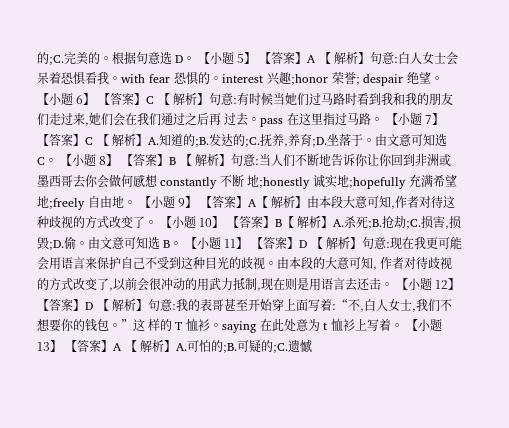的;C.完美的。根据句意选 D。 【小题 5】 【答案】A 【 解析】句意:白人女士会呆着恐惧看我。with fear 恐惧的。interest 兴趣;honor 荣誉; despair 绝望。 【小题 6】 【答案】C 【 解析】句意:有时候当她们过马路时看到我和我的朋友们走过来,她们会在我们通过之后再 过去。pass 在这里指过马路。 【小题 7】 【答案】C 【 解析】A.知道的;B.发达的;C.抚养,养育;D.坐落于。由文意可知选 C。 【小题 8】 【答案】B 【 解析】句意:当人们不断地告诉你让你回到非洲或墨西哥去你会做何感想 constantly 不断 地;honestly 诚实地;hopefully 充满希望地;freely 自由地。 【小题 9】 【答案】A【 解析】由本段大意可知,作者对待这种歧视的方式改变了。 【小题 10】 【答案】B【 解析】A.杀死;B.抢劫;C.损害,损毁;D.偷。由文意可知选 B。 【小题 11】 【答案】D 【 解析】句意:现在我更可能会用语言来保护自己不受到这种目光的歧视。由本段的大意可知, 作者对待歧视的方式改变了,以前会很冲动的用武力抵制,现在则是用语言去还击。 【小题 12】 【答案】D 【 解析】句意:我的表哥甚至开始穿上面写着:“不,白人女士,我们不想要你的钱包。”这 样的 T 恤衫。saying 在此处意为 t 恤衫上写着。 【小题 13】 【答案】A 【 解析】A.可怕的;B.可疑的;C.遗憾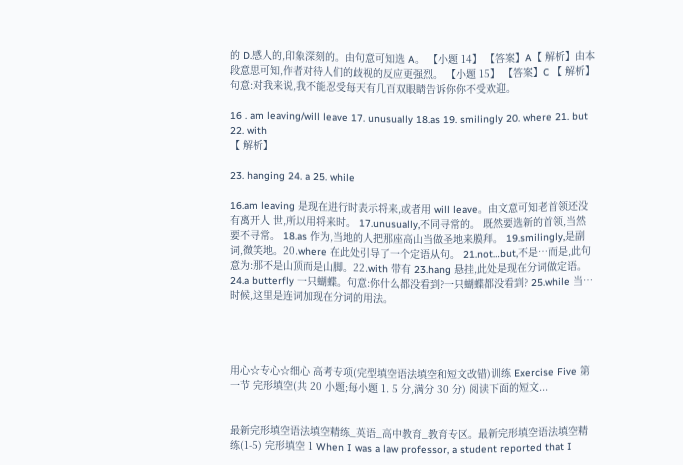的 D.感人的,印象深刻的。由句意可知选 A。 【小题 14】 【答案】A【 解析】由本段意思可知,作者对待人们的歧视的反应更强烈。 【小题 15】 【答案】C 【 解析】句意:对我来说,我不能忍受每天有几百双眼睛告诉你你不受欢迎。

16 . am leaving/will leave 17. unusually 18.as 19. smilingly 20. where 21. but 22. with
【 解析】

23. hanging 24. a 25. while

16.am leaving 是现在进行时表示将来,或者用 will leave。由文意可知老首领还没有离开人 世,所以用将来时。 17.unusually,不同寻常的。 既然要选新的首领,当然要不寻常。 18.as 作为,当地的人把那座高山当做圣地来膜拜。 19.smilingly,是副词,微笑地。20.where 在此处引导了一个定语从句。 21.not…but,不是…而是,此句意为:那不是山顶而是山脚。22.with 带有 23.hang 悬挂,此处是现在分词做定语。 24.a butterfly 一只蝴蝶。句意:你什么都没看到?一只蝴蝶都没看到? 25.while 当…时候,这里是连词加现在分词的用法。




用心☆专心☆细心 高考专项(完型填空语法填空和短文改错)训练 Exercise Five 第一节 完形填空(共 20 小题;每小题 1. 5 分,满分 30 分) 阅读下面的短文...


最新完形填空语法填空精练_英语_高中教育_教育专区。最新完形填空语法填空精练(1-5) 完形填空 1 When I was a law professor, a student reported that I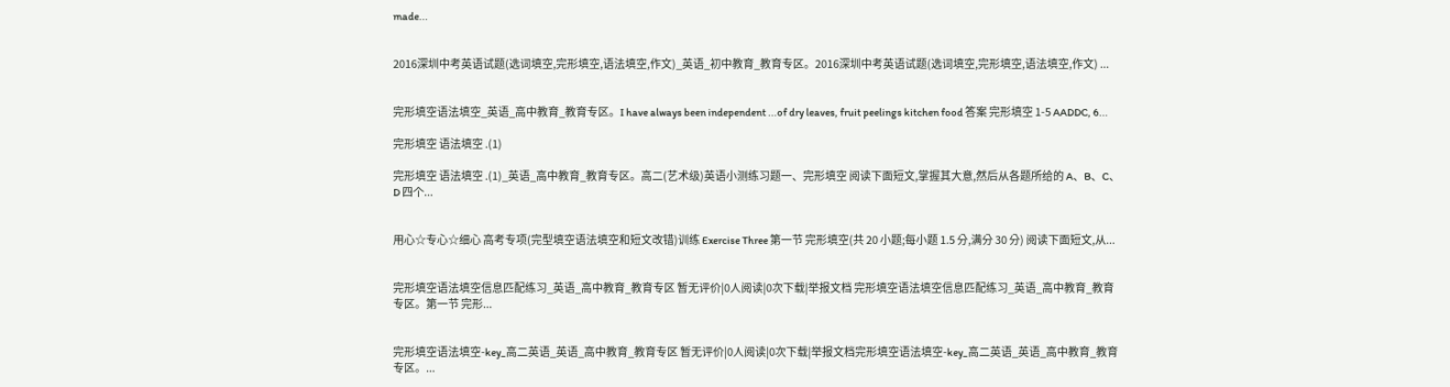made...


2016深圳中考英语试题(选词填空,完形填空,语法填空,作文)_英语_初中教育_教育专区。2016深圳中考英语试题(选词填空,完形填空,语法填空,作文) ...


完形填空语法填空_英语_高中教育_教育专区。I have always been independent ...of dry leaves, fruit peelings kitchen food 答案 完形填空 1-5 AADDC, 6...

完形填空 语法填空 .(1)

完形填空 语法填空 .(1)_英语_高中教育_教育专区。高二(艺术级)英语小测练习题一、完形填空 阅读下面短文,掌握其大意,然后从各题所给的 A、B、C、D 四个...


用心☆专心☆细心 高考专项(完型填空语法填空和短文改错)训练 Exercise Three 第一节 完形填空(共 20 小题;每小题 1.5 分,满分 30 分) 阅读下面短文,从...


完形填空语法填空信息匹配练习_英语_高中教育_教育专区 暂无评价|0人阅读|0次下载|举报文档 完形填空语法填空信息匹配练习_英语_高中教育_教育专区。第一节 完形...


完形填空语法填空-key_高二英语_英语_高中教育_教育专区 暂无评价|0人阅读|0次下载|举报文档完形填空语法填空-key_高二英语_英语_高中教育_教育专区。...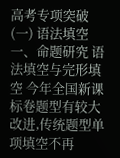高考专项突破(一) 语法填空 一、命题研究 语法填空与完形填空 今年全国新课标卷题型有较大改进,传统题型单项填空不再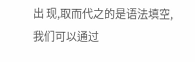出 现,取而代之的是语法填空,我们可以通过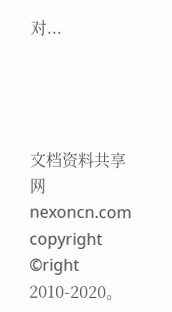对...




文档资料共享网 nexoncn.com copyright ©right 2010-2020。